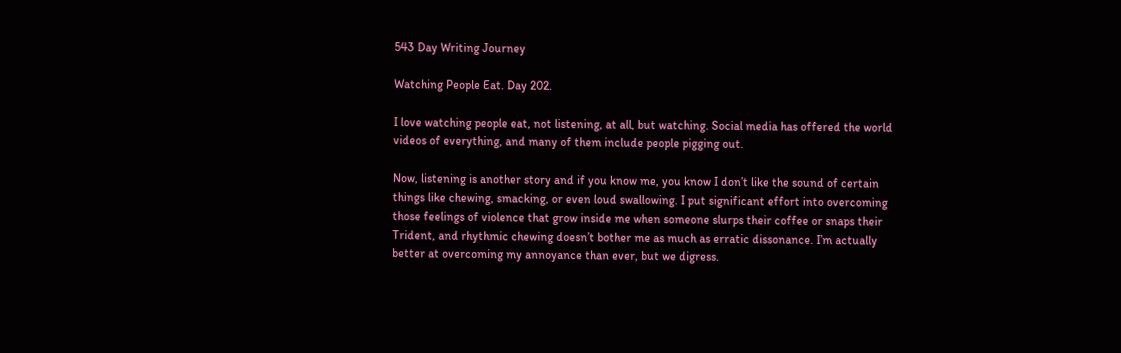543 Day Writing Journey

Watching People Eat. Day 202.

I love watching people eat, not listening, at all, but watching. Social media has offered the world videos of everything, and many of them include people pigging out.

Now, listening is another story and if you know me, you know I don’t like the sound of certain things like chewing, smacking, or even loud swallowing. I put significant effort into overcoming those feelings of violence that grow inside me when someone slurps their coffee or snaps their Trident, and rhythmic chewing doesn’t bother me as much as erratic dissonance. I’m actually better at overcoming my annoyance than ever, but we digress.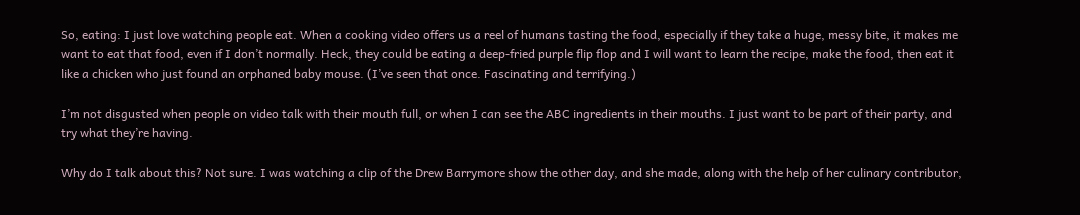So, eating: I just love watching people eat. When a cooking video offers us a reel of humans tasting the food, especially if they take a huge, messy bite, it makes me want to eat that food, even if I don’t normally. Heck, they could be eating a deep-fried purple flip flop and I will want to learn the recipe, make the food, then eat it like a chicken who just found an orphaned baby mouse. (I’ve seen that once. Fascinating and terrifying.)

I’m not disgusted when people on video talk with their mouth full, or when I can see the ABC ingredients in their mouths. I just want to be part of their party, and try what they’re having.

Why do I talk about this? Not sure. I was watching a clip of the Drew Barrymore show the other day, and she made, along with the help of her culinary contributor,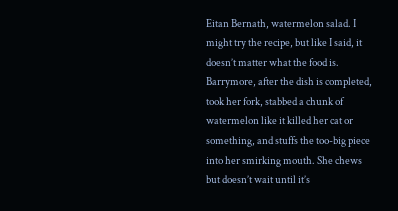Eitan Bernath, watermelon salad. I might try the recipe, but like I said, it doesn’t matter what the food is. Barrymore, after the dish is completed, took her fork, stabbed a chunk of watermelon like it killed her cat or something, and stuffs the too-big piece into her smirking mouth. She chews but doesn’t wait until it’s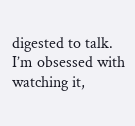digested to talk. I’m obsessed with watching it,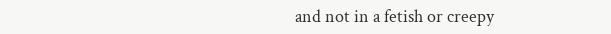and not in a fetish or creepy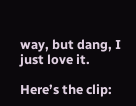way, but dang, I just love it.

Here’s the clip: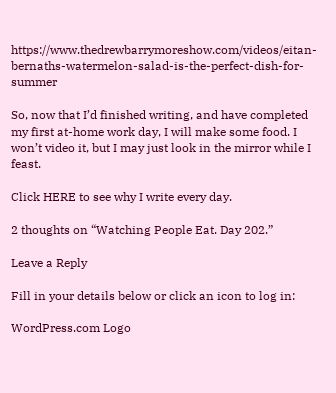https://www.thedrewbarrymoreshow.com/videos/eitan-bernaths-watermelon-salad-is-the-perfect-dish-for-summer

So, now that I’d finished writing, and have completed my first at-home work day, I will make some food. I won’t video it, but I may just look in the mirror while I feast.

Click HERE to see why I write every day.

2 thoughts on “Watching People Eat. Day 202.”

Leave a Reply

Fill in your details below or click an icon to log in:

WordPress.com Logo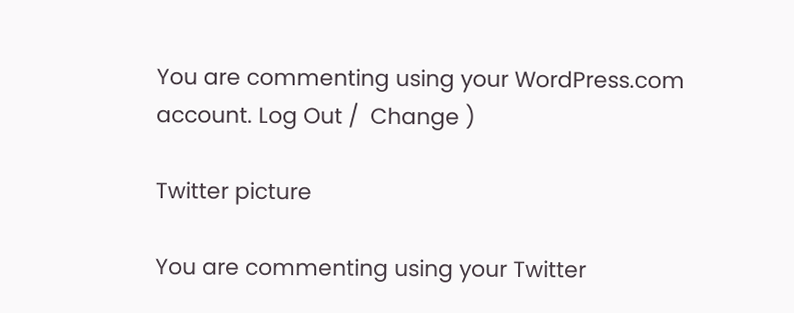You are commenting using your WordPress.com account. Log Out /  Change )

Twitter picture

You are commenting using your Twitter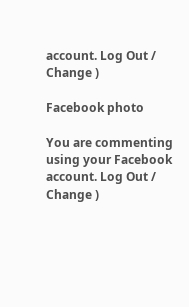account. Log Out /  Change )

Facebook photo

You are commenting using your Facebook account. Log Out /  Change )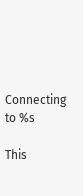Connecting to %s

This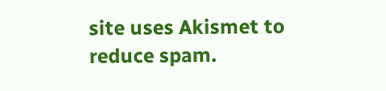site uses Akismet to reduce spam.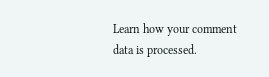Learn how your comment data is processed.